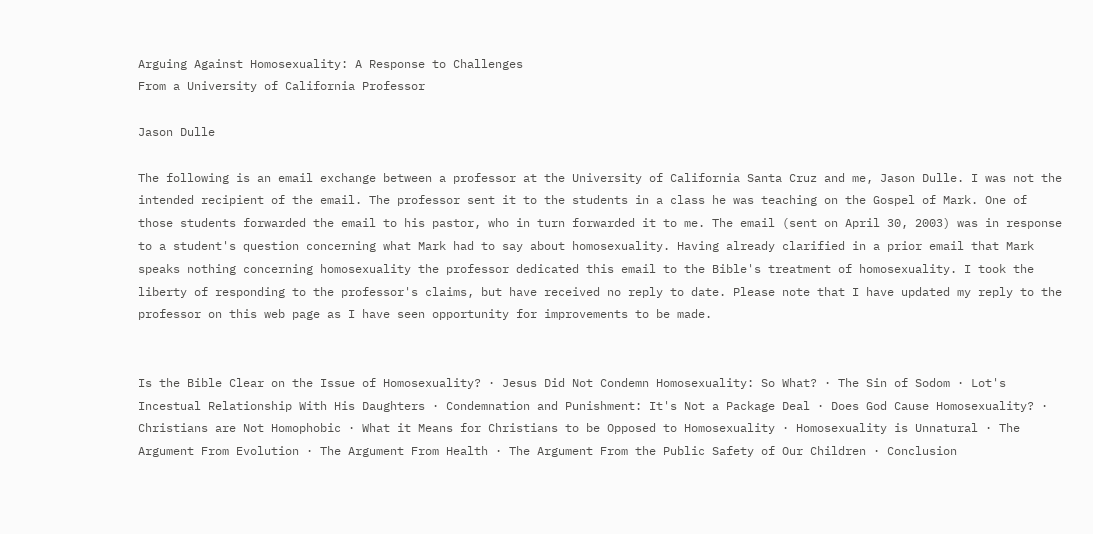Arguing Against Homosexuality: A Response to Challenges
From a University of California Professor

Jason Dulle

The following is an email exchange between a professor at the University of California Santa Cruz and me, Jason Dulle. I was not the intended recipient of the email. The professor sent it to the students in a class he was teaching on the Gospel of Mark. One of those students forwarded the email to his pastor, who in turn forwarded it to me. The email (sent on April 30, 2003) was in response to a student's question concerning what Mark had to say about homosexuality. Having already clarified in a prior email that Mark speaks nothing concerning homosexuality the professor dedicated this email to the Bible's treatment of homosexuality. I took the liberty of responding to the professor's claims, but have received no reply to date. Please note that I have updated my reply to the professor on this web page as I have seen opportunity for improvements to be made.


Is the Bible Clear on the Issue of Homosexuality? · Jesus Did Not Condemn Homosexuality: So What? · The Sin of Sodom · Lot's Incestual Relationship With His Daughters · Condemnation and Punishment: It's Not a Package Deal · Does God Cause Homosexuality? · Christians are Not Homophobic · What it Means for Christians to be Opposed to Homosexuality · Homosexuality is Unnatural · The Argument From Evolution · The Argument From Health · The Argument From the Public Safety of Our Children · Conclusion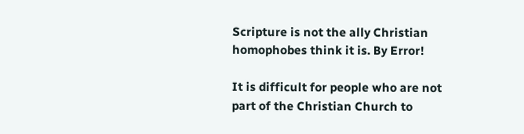Scripture is not the ally Christian homophobes think it is. By Error!

It is difficult for people who are not part of the Christian Church to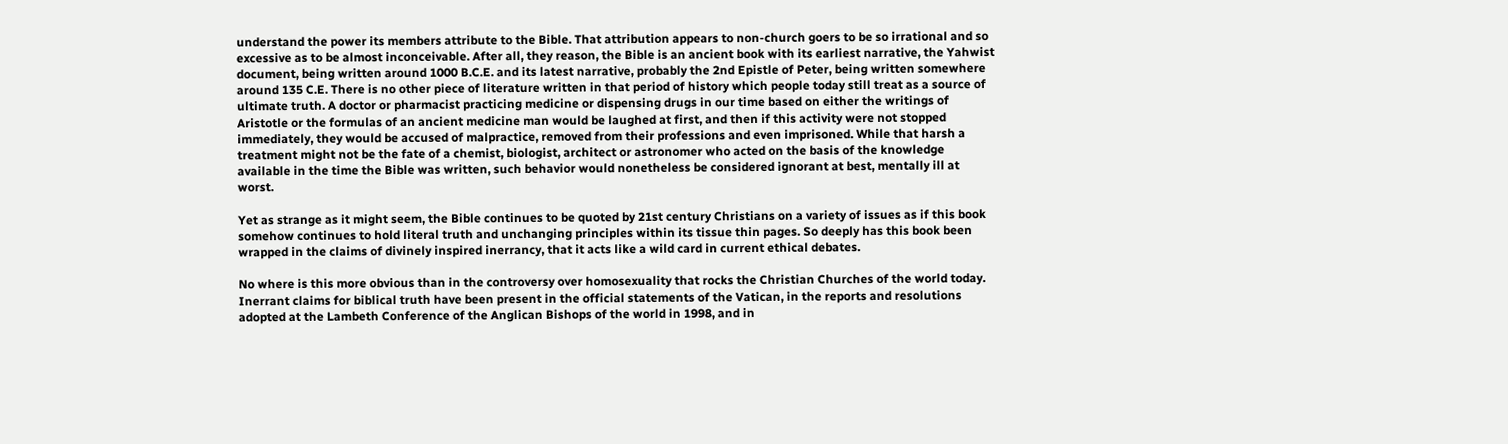understand the power its members attribute to the Bible. That attribution appears to non-church goers to be so irrational and so excessive as to be almost inconceivable. After all, they reason, the Bible is an ancient book with its earliest narrative, the Yahwist document, being written around 1000 B.C.E. and its latest narrative, probably the 2nd Epistle of Peter, being written somewhere around 135 C.E. There is no other piece of literature written in that period of history which people today still treat as a source of ultimate truth. A doctor or pharmacist practicing medicine or dispensing drugs in our time based on either the writings of Aristotle or the formulas of an ancient medicine man would be laughed at first, and then if this activity were not stopped immediately, they would be accused of malpractice, removed from their professions and even imprisoned. While that harsh a treatment might not be the fate of a chemist, biologist, architect or astronomer who acted on the basis of the knowledge available in the time the Bible was written, such behavior would nonetheless be considered ignorant at best, mentally ill at worst.

Yet as strange as it might seem, the Bible continues to be quoted by 21st century Christians on a variety of issues as if this book somehow continues to hold literal truth and unchanging principles within its tissue thin pages. So deeply has this book been wrapped in the claims of divinely inspired inerrancy, that it acts like a wild card in current ethical debates.

No where is this more obvious than in the controversy over homosexuality that rocks the Christian Churches of the world today. Inerrant claims for biblical truth have been present in the official statements of the Vatican, in the reports and resolutions adopted at the Lambeth Conference of the Anglican Bishops of the world in 1998, and in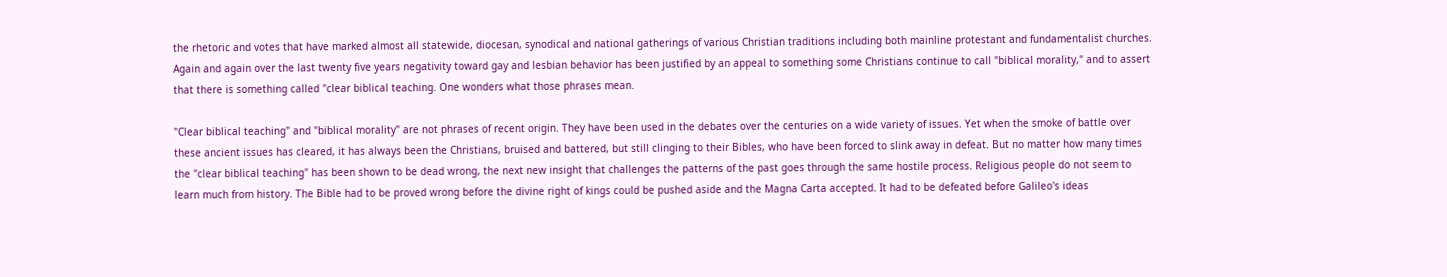the rhetoric and votes that have marked almost all statewide, diocesan, synodical and national gatherings of various Christian traditions including both mainline protestant and fundamentalist churches. Again and again over the last twenty five years negativity toward gay and lesbian behavior has been justified by an appeal to something some Christians continue to call "biblical morality," and to assert that there is something called "clear biblical teaching. One wonders what those phrases mean.

"Clear biblical teaching" and "biblical morality" are not phrases of recent origin. They have been used in the debates over the centuries on a wide variety of issues. Yet when the smoke of battle over these ancient issues has cleared, it has always been the Christians, bruised and battered, but still clinging to their Bibles, who have been forced to slink away in defeat. But no matter how many times the "clear biblical teaching" has been shown to be dead wrong, the next new insight that challenges the patterns of the past goes through the same hostile process. Religious people do not seem to learn much from history. The Bible had to be proved wrong before the divine right of kings could be pushed aside and the Magna Carta accepted. It had to be defeated before Galileo's ideas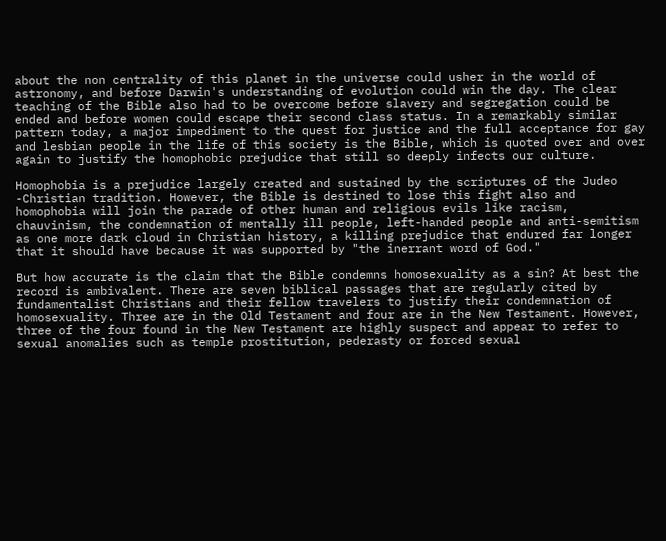about the non centrality of this planet in the universe could usher in the world of astronomy, and before Darwin's understanding of evolution could win the day. The clear teaching of the Bible also had to be overcome before slavery and segregation could be ended and before women could escape their second class status. In a remarkably similar pattern today, a major impediment to the quest for justice and the full acceptance for gay and lesbian people in the life of this society is the Bible, which is quoted over and over again to justify the homophobic prejudice that still so deeply infects our culture.

Homophobia is a prejudice largely created and sustained by the scriptures of the Judeo -Christian tradition. However, the Bible is destined to lose this fight also and homophobia will join the parade of other human and religious evils like racism, chauvinism, the condemnation of mentally ill people, left-handed people and anti-semitism as one more dark cloud in Christian history, a killing prejudice that endured far longer that it should have because it was supported by "the inerrant word of God."

But how accurate is the claim that the Bible condemns homosexuality as a sin? At best the record is ambivalent. There are seven biblical passages that are regularly cited by fundamentalist Christians and their fellow travelers to justify their condemnation of homosexuality. Three are in the Old Testament and four are in the New Testament. However, three of the four found in the New Testament are highly suspect and appear to refer to sexual anomalies such as temple prostitution, pederasty or forced sexual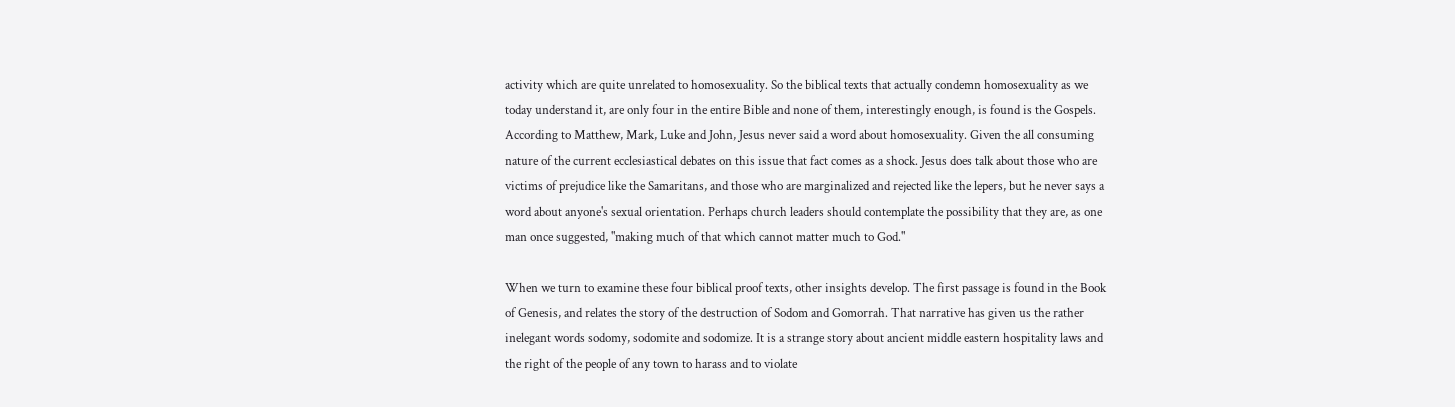activity which are quite unrelated to homosexuality. So the biblical texts that actually condemn homosexuality as we today understand it, are only four in the entire Bible and none of them, interestingly enough, is found is the Gospels. According to Matthew, Mark, Luke and John, Jesus never said a word about homosexuality. Given the all consuming nature of the current ecclesiastical debates on this issue that fact comes as a shock. Jesus does talk about those who are victims of prejudice like the Samaritans, and those who are marginalized and rejected like the lepers, but he never says a word about anyone's sexual orientation. Perhaps church leaders should contemplate the possibility that they are, as one man once suggested, "making much of that which cannot matter much to God."

When we turn to examine these four biblical proof texts, other insights develop. The first passage is found in the Book of Genesis, and relates the story of the destruction of Sodom and Gomorrah. That narrative has given us the rather inelegant words sodomy, sodomite and sodomize. It is a strange story about ancient middle eastern hospitality laws and the right of the people of any town to harass and to violate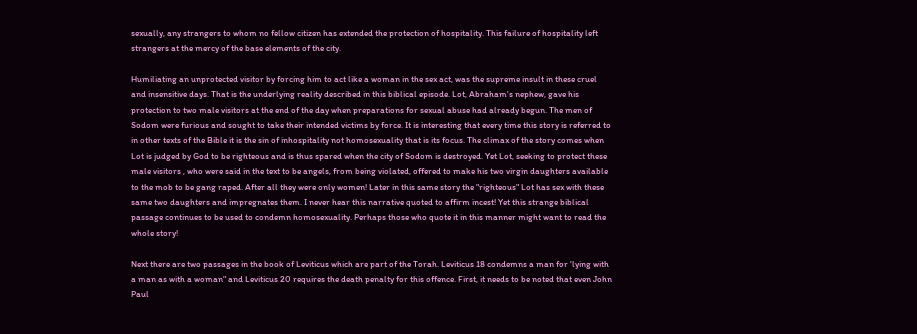sexually, any strangers to whom no fellow citizen has extended the protection of hospitality. This failure of hospitality left strangers at the mercy of the base elements of the city.

Humiliating an unprotected visitor by forcing him to act like a woman in the sex act, was the supreme insult in these cruel and insensitive days. That is the underlying reality described in this biblical episode. Lot, Abraham's nephew, gave his protection to two male visitors at the end of the day when preparations for sexual abuse had already begun. The men of Sodom were furious and sought to take their intended victims by force. It is interesting that every time this story is referred to in other texts of the Bible it is the sin of inhospitality not homosexuality that is its focus. The climax of the story comes when Lot is judged by God to be righteous and is thus spared when the city of Sodom is destroyed. Yet Lot, seeking to protect these male visitors , who were said in the text to be angels, from being violated, offered to make his two virgin daughters available to the mob to be gang raped. After all they were only women! Later in this same story the "righteous" Lot has sex with these same two daughters and impregnates them. I never hear this narrative quoted to affirm incest! Yet this strange biblical passage continues to be used to condemn homosexuality. Perhaps those who quote it in this manner might want to read the whole story!

Next there are two passages in the book of Leviticus which are part of the Torah. Leviticus 18 condemns a man for 'lying with a man as with a woman" and Leviticus 20 requires the death penalty for this offence. First, it needs to be noted that even John Paul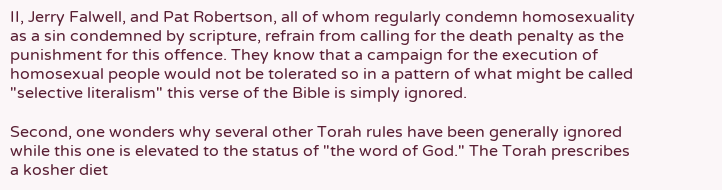II, Jerry Falwell, and Pat Robertson, all of whom regularly condemn homosexuality as a sin condemned by scripture, refrain from calling for the death penalty as the punishment for this offence. They know that a campaign for the execution of homosexual people would not be tolerated so in a pattern of what might be called "selective literalism" this verse of the Bible is simply ignored.

Second, one wonders why several other Torah rules have been generally ignored while this one is elevated to the status of "the word of God." The Torah prescribes a kosher diet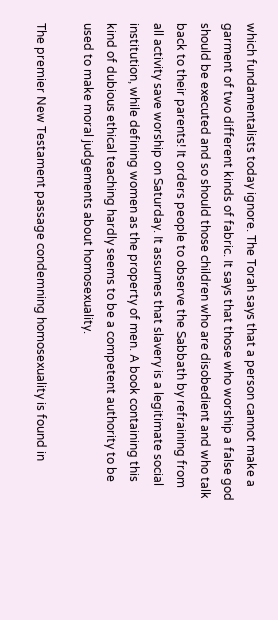which fundamentalists today ignore. The Torah says that a person cannot make a garment of two different kinds of fabric. It says that those who worship a false god should be executed and so should those children who are disobedient and who talk back to their parents! It orders people to observe the Sabbath by refraining from all activity save worship on Saturday. It assumes that slavery is a legitimate social institution, while defining women as the property of men. A book containing this kind of dubious ethical teaching hardly seems to be a competent authority to be used to make moral judgements about homosexuality.

The premier New Testament passage condemning homosexuality is found in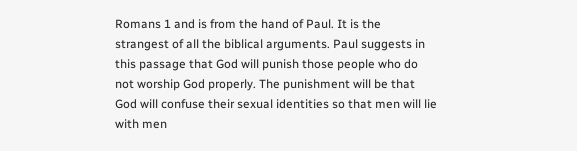Romans 1 and is from the hand of Paul. It is the strangest of all the biblical arguments. Paul suggests in this passage that God will punish those people who do not worship God properly. The punishment will be that God will confuse their sexual identities so that men will lie with men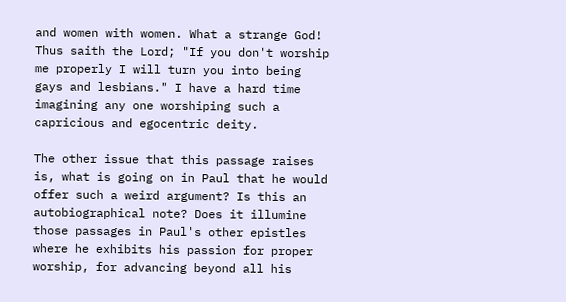and women with women. What a strange God! Thus saith the Lord; "If you don't worship me properly I will turn you into being gays and lesbians." I have a hard time imagining any one worshiping such a capricious and egocentric deity.

The other issue that this passage raises is, what is going on in Paul that he would offer such a weird argument? Is this an autobiographical note? Does it illumine those passages in Paul's other epistles where he exhibits his passion for proper worship, for advancing beyond all his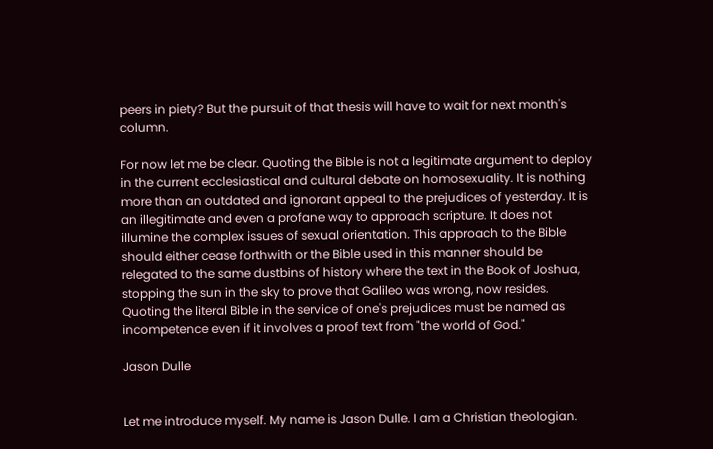peers in piety? But the pursuit of that thesis will have to wait for next month's column.

For now let me be clear. Quoting the Bible is not a legitimate argument to deploy in the current ecclesiastical and cultural debate on homosexuality. It is nothing more than an outdated and ignorant appeal to the prejudices of yesterday. It is an illegitimate and even a profane way to approach scripture. It does not illumine the complex issues of sexual orientation. This approach to the Bible should either cease forthwith or the Bible used in this manner should be relegated to the same dustbins of history where the text in the Book of Joshua, stopping the sun in the sky to prove that Galileo was wrong, now resides. Quoting the literal Bible in the service of one's prejudices must be named as incompetence even if it involves a proof text from "the world of God."

Jason Dulle


Let me introduce myself. My name is Jason Dulle. I am a Christian theologian.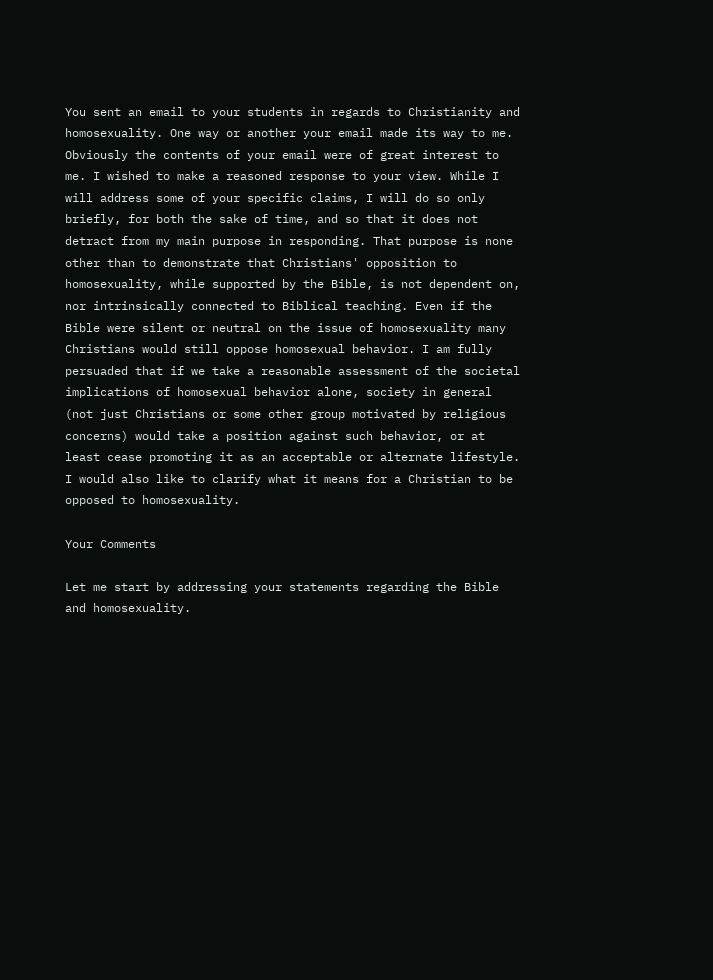You sent an email to your students in regards to Christianity and homosexuality. One way or another your email made its way to me. Obviously the contents of your email were of great interest to me. I wished to make a reasoned response to your view. While I will address some of your specific claims, I will do so only briefly, for both the sake of time, and so that it does not detract from my main purpose in responding. That purpose is none other than to demonstrate that Christians' opposition to homosexuality, while supported by the Bible, is not dependent on, nor intrinsically connected to Biblical teaching. Even if the Bible were silent or neutral on the issue of homosexuality many Christians would still oppose homosexual behavior. I am fully persuaded that if we take a reasonable assessment of the societal implications of homosexual behavior alone, society in general (not just Christians or some other group motivated by religious concerns) would take a position against such behavior, or at least cease promoting it as an acceptable or alternate lifestyle. I would also like to clarify what it means for a Christian to be opposed to homosexuality.

Your Comments

Let me start by addressing your statements regarding the Bible and homosexuality.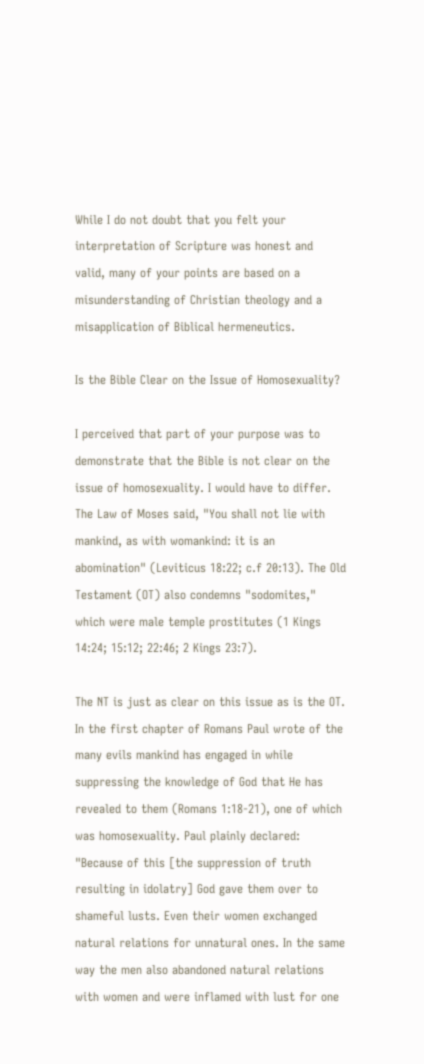While I do not doubt that you felt your interpretation of Scripture was honest and valid, many of your points are based on a misunderstanding of Christian theology and a misapplication of Biblical hermeneutics.

Is the Bible Clear on the Issue of Homosexuality?

I perceived that part of your purpose was to demonstrate that the Bible is not clear on the issue of homosexuality. I would have to differ. The Law of Moses said, "You shall not lie with mankind, as with womankind: it is an abomination" (Leviticus 18:22; c.f 20:13). The Old Testament (OT) also condemns "sodomites," which were male temple prostitutes (1 Kings 14:24; 15:12; 22:46; 2 Kings 23:7).

The NT is just as clear on this issue as is the OT. In the first chapter of Romans Paul wrote of the many evils mankind has engaged in while suppressing the knowledge of God that He has revealed to them (Romans 1:18-21), one of which was homosexuality. Paul plainly declared: "Because of this [the suppression of truth resulting in idolatry] God gave them over to shameful lusts. Even their women exchanged natural relations for unnatural ones. In the same way the men also abandoned natural relations with women and were inflamed with lust for one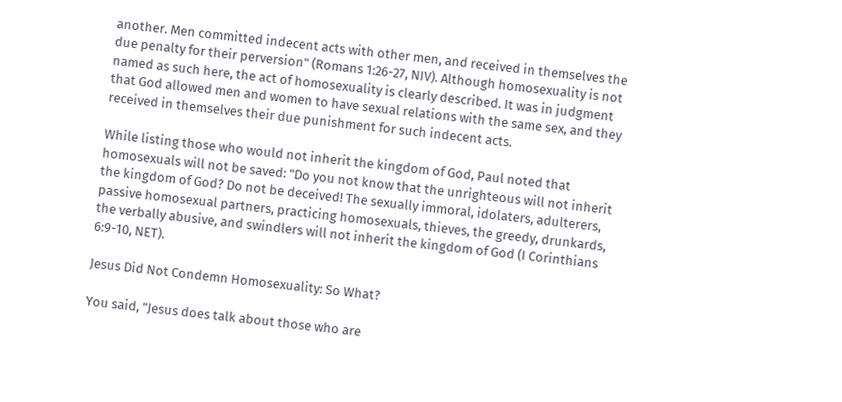another. Men committed indecent acts with other men, and received in themselves the due penalty for their perversion" (Romans 1:26-27, NIV). Although homosexuality is not named as such here, the act of homosexuality is clearly described. It was in judgment that God allowed men and women to have sexual relations with the same sex, and they received in themselves their due punishment for such indecent acts.

While listing those who would not inherit the kingdom of God, Paul noted that homosexuals will not be saved: "Do you not know that the unrighteous will not inherit the kingdom of God? Do not be deceived! The sexually immoral, idolaters, adulterers, passive homosexual partners, practicing homosexuals, thieves, the greedy, drunkards, the verbally abusive, and swindlers will not inherit the kingdom of God (I Corinthians 6:9-10, NET).

Jesus Did Not Condemn Homosexuality: So What?

You said, "Jesus does talk about those who are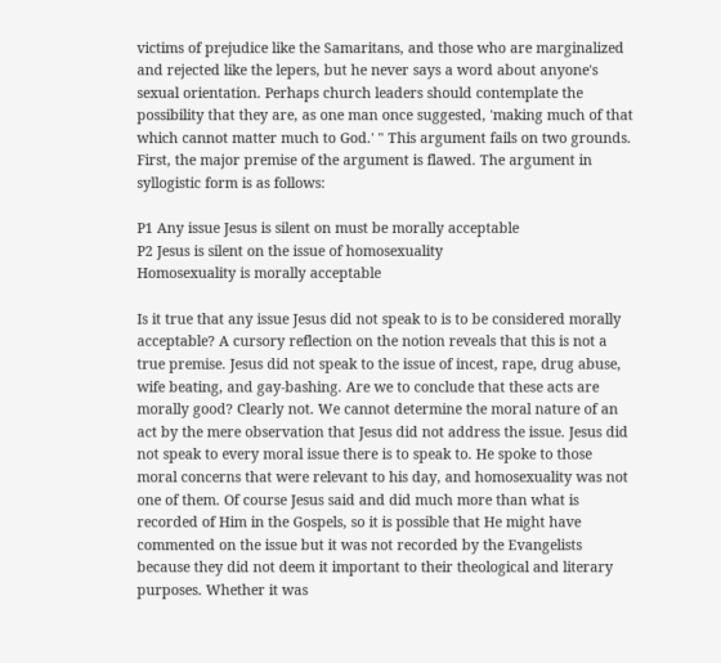victims of prejudice like the Samaritans, and those who are marginalized and rejected like the lepers, but he never says a word about anyone's sexual orientation. Perhaps church leaders should contemplate the possibility that they are, as one man once suggested, 'making much of that which cannot matter much to God.' " This argument fails on two grounds. First, the major premise of the argument is flawed. The argument in syllogistic form is as follows:

P1 Any issue Jesus is silent on must be morally acceptable
P2 Jesus is silent on the issue of homosexuality
Homosexuality is morally acceptable

Is it true that any issue Jesus did not speak to is to be considered morally acceptable? A cursory reflection on the notion reveals that this is not a true premise. Jesus did not speak to the issue of incest, rape, drug abuse, wife beating, and gay-bashing. Are we to conclude that these acts are morally good? Clearly not. We cannot determine the moral nature of an act by the mere observation that Jesus did not address the issue. Jesus did not speak to every moral issue there is to speak to. He spoke to those moral concerns that were relevant to his day, and homosexuality was not one of them. Of course Jesus said and did much more than what is recorded of Him in the Gospels, so it is possible that He might have commented on the issue but it was not recorded by the Evangelists because they did not deem it important to their theological and literary purposes. Whether it was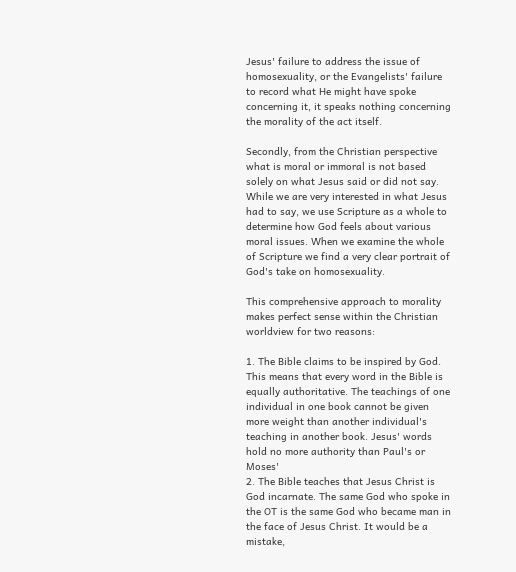Jesus' failure to address the issue of homosexuality, or the Evangelists' failure to record what He might have spoke concerning it, it speaks nothing concerning the morality of the act itself.

Secondly, from the Christian perspective what is moral or immoral is not based solely on what Jesus said or did not say. While we are very interested in what Jesus had to say, we use Scripture as a whole to determine how God feels about various moral issues. When we examine the whole of Scripture we find a very clear portrait of God's take on homosexuality.

This comprehensive approach to morality makes perfect sense within the Christian worldview for two reasons:

1. The Bible claims to be inspired by God. This means that every word in the Bible is equally authoritative. The teachings of one individual in one book cannot be given more weight than another individual's teaching in another book. Jesus' words hold no more authority than Paul's or Moses'
2. The Bible teaches that Jesus Christ is God incarnate. The same God who spoke in the OT is the same God who became man in the face of Jesus Christ. It would be a mistake,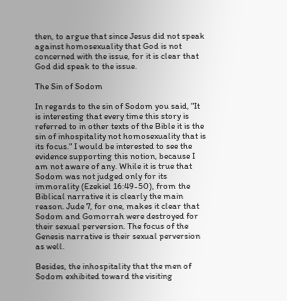then, to argue that since Jesus did not speak against homosexuality that God is not concerned with the issue, for it is clear that God did speak to the issue.

The Sin of Sodom

In regards to the sin of Sodom you said, "It is interesting that every time this story is referred to in other texts of the Bible it is the sin of inhospitality not homosexuality that is its focus." I would be interested to see the evidence supporting this notion, because I am not aware of any. While it is true that Sodom was not judged only for its immorality (Ezekiel 16:49-50), from the Biblical narrative it is clearly the main reason. Jude 7, for one, makes it clear that Sodom and Gomorrah were destroyed for their sexual perversion. The focus of the Genesis narrative is their sexual perversion as well.

Besides, the inhospitality that the men of Sodom exhibited toward the visiting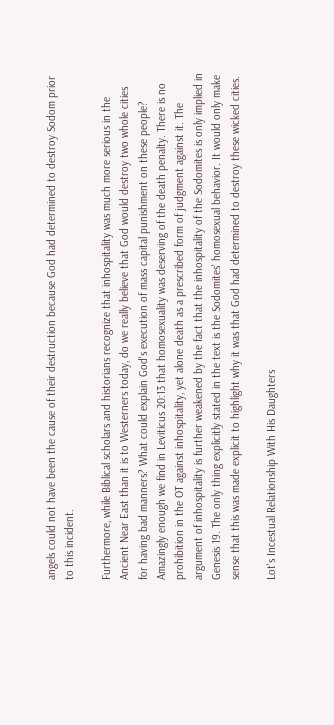angels could not have been the cause of their destruction because God had determined to destroy Sodom prior to this incident.

Furthermore, while Biblical scholars and historians recognize that inhospitality was much more serious in the Ancient Near East than it is to Westerners today, do we really believe that God would destroy two whole cities for having bad manners? What could explain God's execution of mass capital punishment on these people? Amazingly enough we find in Leviticus 20:13 that homosexuality was deserving of the death penalty. There is no prohibition in the OT against inhospitality, yet alone death as a prescribed form of judgment against it. The argument of inhospitality is further weakened by the fact that the inhospitality of the Sodomites is only implied in Genesis 19. The only thing explicitly stated in the text is the Sodomites' homosexual behavior. It would only make sense that this was made explicit to highlight why it was that God had determined to destroy these wicked cities.

Lot's Incestual Relationship With His Daughters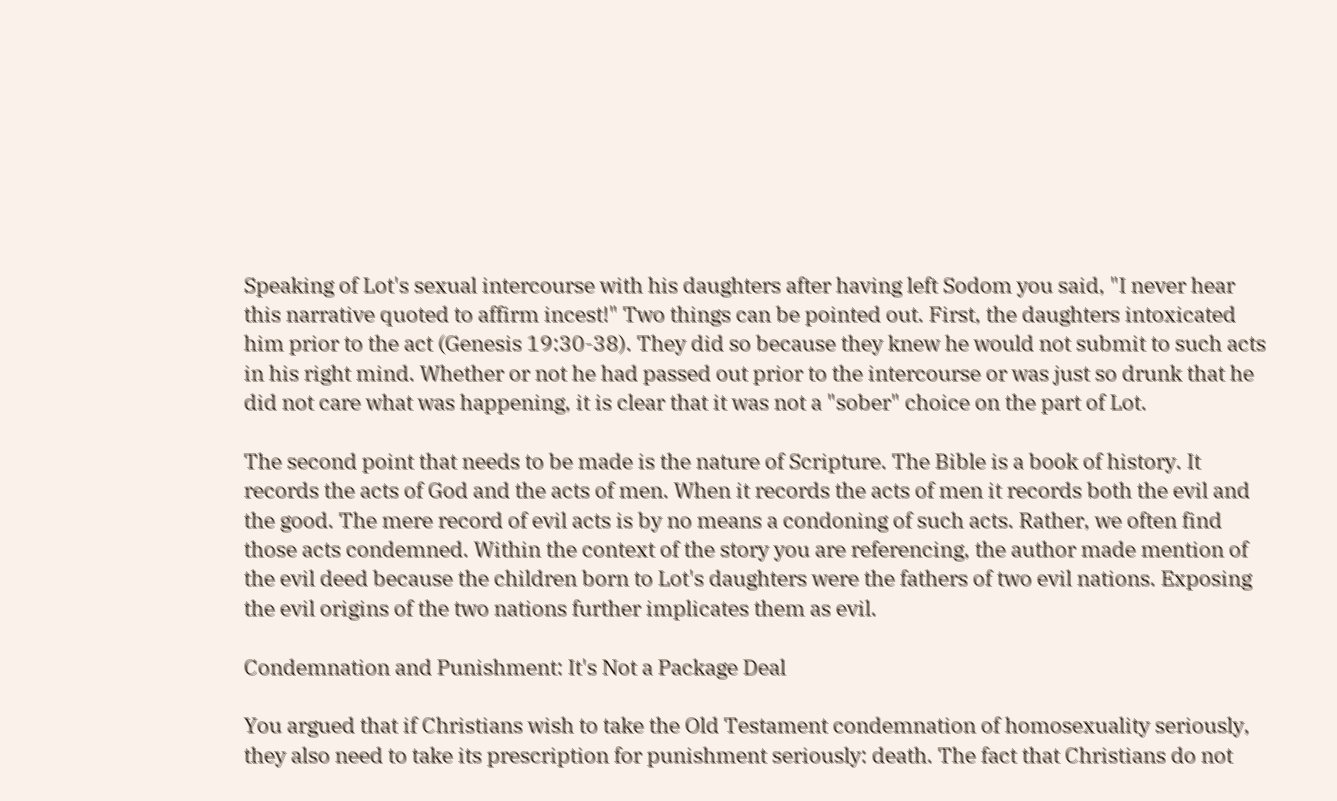Speaking of Lot's sexual intercourse with his daughters after having left Sodom you said, "I never hear this narrative quoted to affirm incest!" Two things can be pointed out. First, the daughters intoxicated him prior to the act (Genesis 19:30-38). They did so because they knew he would not submit to such acts in his right mind. Whether or not he had passed out prior to the intercourse or was just so drunk that he did not care what was happening, it is clear that it was not a "sober" choice on the part of Lot.

The second point that needs to be made is the nature of Scripture. The Bible is a book of history. It records the acts of God and the acts of men. When it records the acts of men it records both the evil and the good. The mere record of evil acts is by no means a condoning of such acts. Rather, we often find those acts condemned. Within the context of the story you are referencing, the author made mention of the evil deed because the children born to Lot's daughters were the fathers of two evil nations. Exposing the evil origins of the two nations further implicates them as evil.

Condemnation and Punishment: It's Not a Package Deal

You argued that if Christians wish to take the Old Testament condemnation of homosexuality seriously, they also need to take its prescription for punishment seriously: death. The fact that Christians do not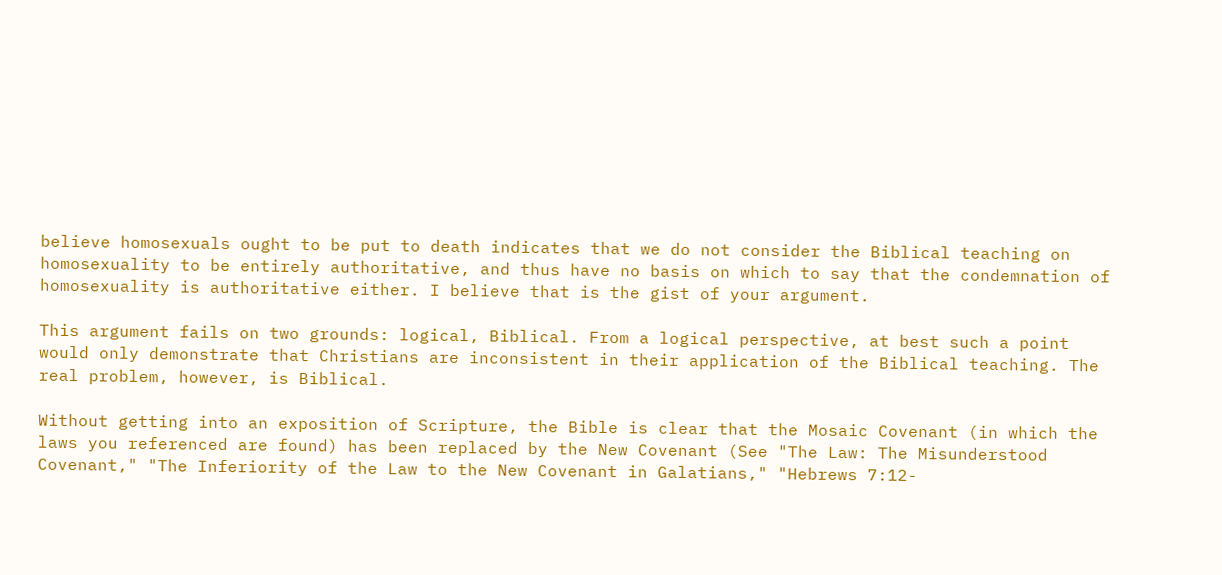believe homosexuals ought to be put to death indicates that we do not consider the Biblical teaching on homosexuality to be entirely authoritative, and thus have no basis on which to say that the condemnation of homosexuality is authoritative either. I believe that is the gist of your argument.

This argument fails on two grounds: logical, Biblical. From a logical perspective, at best such a point would only demonstrate that Christians are inconsistent in their application of the Biblical teaching. The real problem, however, is Biblical.

Without getting into an exposition of Scripture, the Bible is clear that the Mosaic Covenant (in which the laws you referenced are found) has been replaced by the New Covenant (See "The Law: The Misunderstood Covenant," "The Inferiority of the Law to the New Covenant in Galatians," "Hebrews 7:12-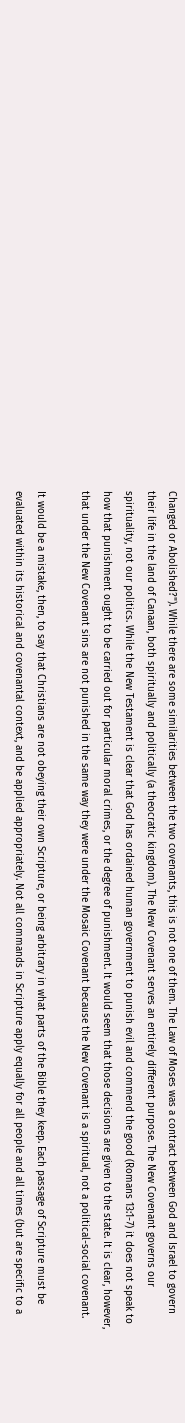Changed or Abolished?"). While there are some similarities between the two covenants, this is not one of them. The Law of Moses was a contract between God and Israel to govern their life in the land of Canaan, both spiritually and politically (a theocratic kingdom). The New Covenant serves an entirely different purpose. The New Covenant governs our spirituality, not our politics. While the New Testament is clear that God has ordained human government to punish evil and commend the good (Romans 13:1-7) it does not speak to how that punishment ought to be carried out for particular moral crimes, or the degree of punishment. It would seem that those decisions are given to the state. It is clear, however, that under the New Covenant sins are not punished in the same way they were under the Mosaic Covenant because the New Covenant is a spiritual, not a political-social covenant.

It would be a mistake, then, to say that Christians are not obeying their own Scripture, or being arbitrary in what parts of the Bible they keep. Each passage of Scripture must be evaluated within its historical and covenantal context, and be applied appropriately. Not all commands in Scripture apply equally for all people and all times (but are specific to a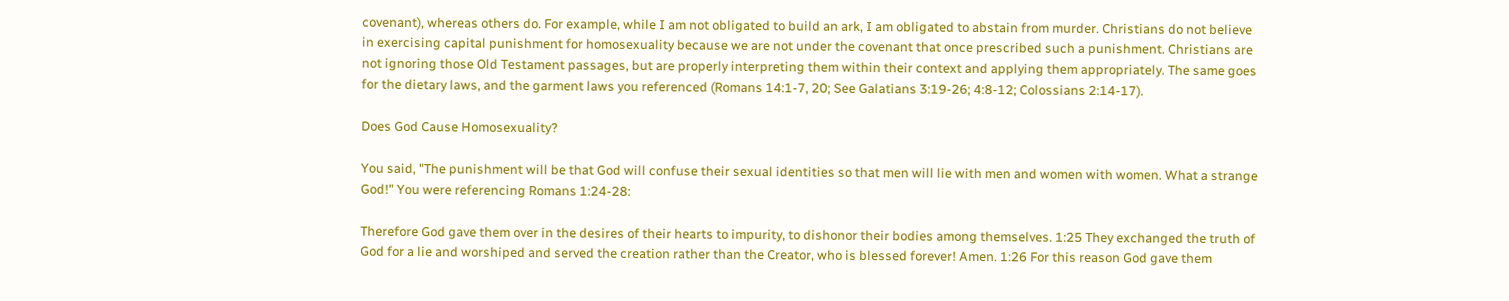covenant), whereas others do. For example, while I am not obligated to build an ark, I am obligated to abstain from murder. Christians do not believe in exercising capital punishment for homosexuality because we are not under the covenant that once prescribed such a punishment. Christians are not ignoring those Old Testament passages, but are properly interpreting them within their context and applying them appropriately. The same goes for the dietary laws, and the garment laws you referenced (Romans 14:1-7, 20; See Galatians 3:19-26; 4:8-12; Colossians 2:14-17).

Does God Cause Homosexuality?

You said, "The punishment will be that God will confuse their sexual identities so that men will lie with men and women with women. What a strange God!" You were referencing Romans 1:24-28:

Therefore God gave them over in the desires of their hearts to impurity, to dishonor their bodies among themselves. 1:25 They exchanged the truth of God for a lie and worshiped and served the creation rather than the Creator, who is blessed forever! Amen. 1:26 For this reason God gave them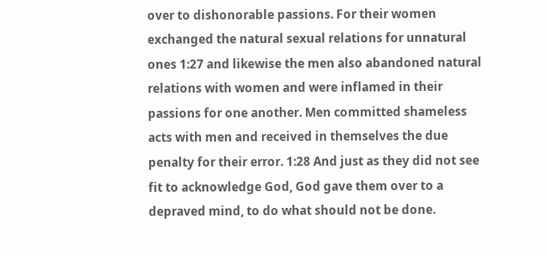over to dishonorable passions. For their women exchanged the natural sexual relations for unnatural ones 1:27 and likewise the men also abandoned natural relations with women and were inflamed in their passions for one another. Men committed shameless acts with men and received in themselves the due penalty for their error. 1:28 And just as they did not see fit to acknowledge God, God gave them over to a depraved mind, to do what should not be done.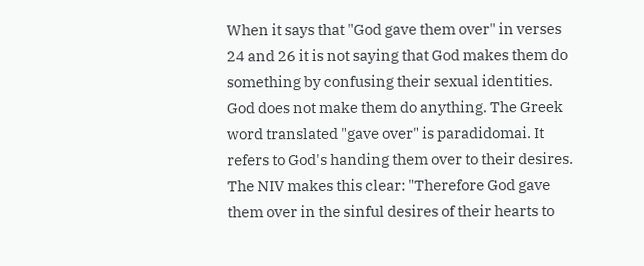When it says that "God gave them over" in verses 24 and 26 it is not saying that God makes them do something by confusing their sexual identities. God does not make them do anything. The Greek word translated "gave over" is paradidomai. It refers to God's handing them over to their desires. The NIV makes this clear: "Therefore God gave them over in the sinful desires of their hearts to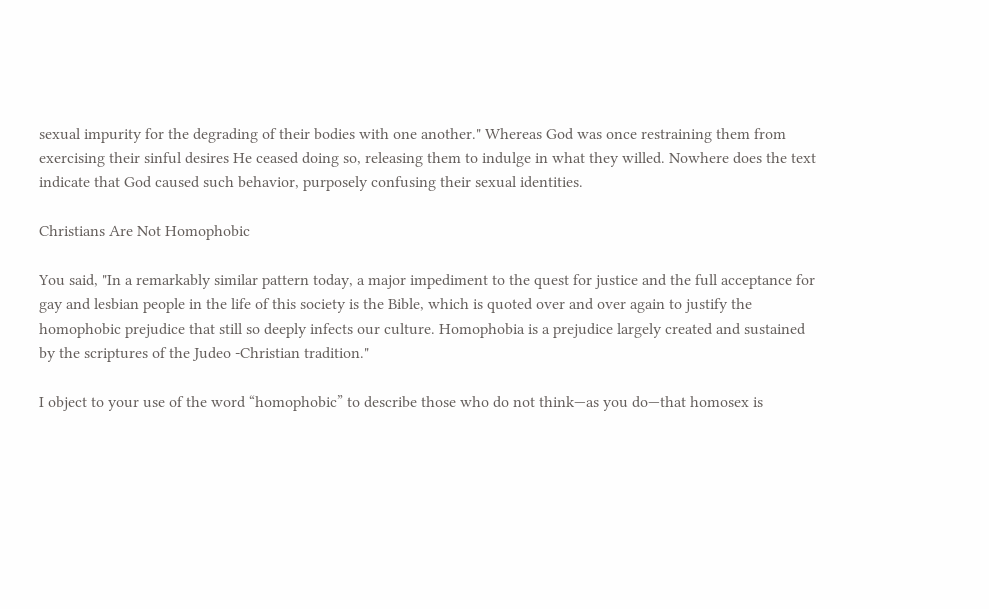sexual impurity for the degrading of their bodies with one another." Whereas God was once restraining them from exercising their sinful desires He ceased doing so, releasing them to indulge in what they willed. Nowhere does the text indicate that God caused such behavior, purposely confusing their sexual identities.

Christians Are Not Homophobic

You said, "In a remarkably similar pattern today, a major impediment to the quest for justice and the full acceptance for gay and lesbian people in the life of this society is the Bible, which is quoted over and over again to justify the homophobic prejudice that still so deeply infects our culture. Homophobia is a prejudice largely created and sustained by the scriptures of the Judeo -Christian tradition."

I object to your use of the word “homophobic” to describe those who do not think—as you do—that homosex is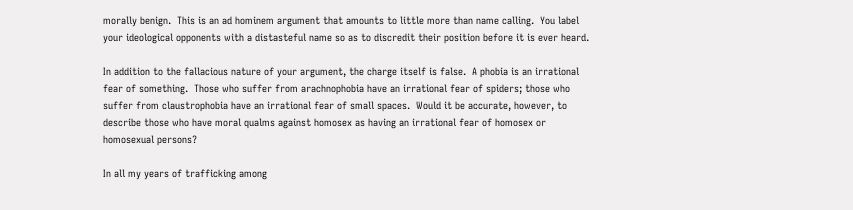morally benign.  This is an ad hominem argument that amounts to little more than name calling.  You label your ideological opponents with a distasteful name so as to discredit their position before it is ever heard.

In addition to the fallacious nature of your argument, the charge itself is false.  A phobia is an irrational fear of something.  Those who suffer from arachnophobia have an irrational fear of spiders; those who suffer from claustrophobia have an irrational fear of small spaces.  Would it be accurate, however, to describe those who have moral qualms against homosex as having an irrational fear of homosex or homosexual persons?

In all my years of trafficking among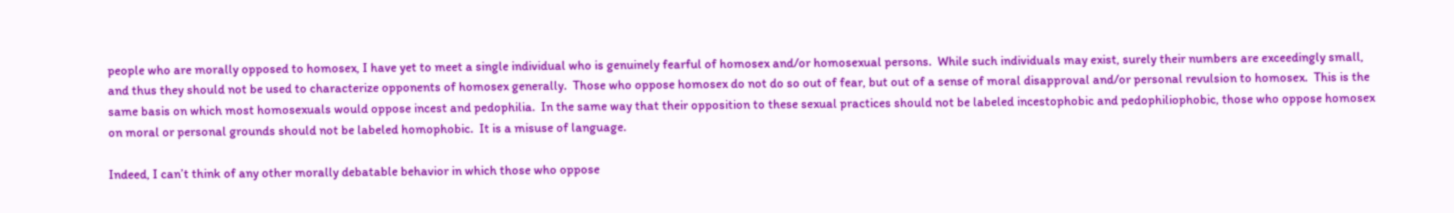people who are morally opposed to homosex, I have yet to meet a single individual who is genuinely fearful of homosex and/or homosexual persons.  While such individuals may exist, surely their numbers are exceedingly small, and thus they should not be used to characterize opponents of homosex generally.  Those who oppose homosex do not do so out of fear, but out of a sense of moral disapproval and/or personal revulsion to homosex.  This is the same basis on which most homosexuals would oppose incest and pedophilia.  In the same way that their opposition to these sexual practices should not be labeled incestophobic and pedophiliophobic, those who oppose homosex on moral or personal grounds should not be labeled homophobic.  It is a misuse of language.

Indeed, I can’t think of any other morally debatable behavior in which those who oppose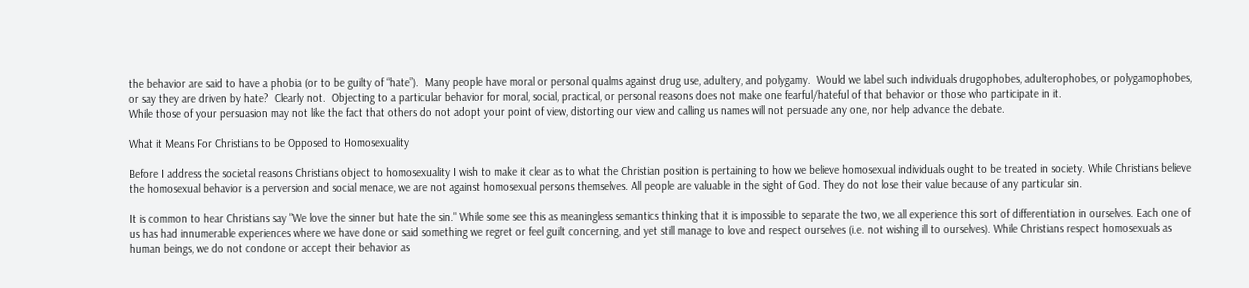the behavior are said to have a phobia (or to be guilty of “hate”).  Many people have moral or personal qualms against drug use, adultery, and polygamy.  Would we label such individuals drugophobes, adulterophobes, or polygamophobes, or say they are driven by hate?  Clearly not.  Objecting to a particular behavior for moral, social, practical, or personal reasons does not make one fearful/hateful of that behavior or those who participate in it.
While those of your persuasion may not like the fact that others do not adopt your point of view, distorting our view and calling us names will not persuade any one, nor help advance the debate.

What it Means For Christians to be Opposed to Homosexuality

Before I address the societal reasons Christians object to homosexuality I wish to make it clear as to what the Christian position is pertaining to how we believe homosexual individuals ought to be treated in society. While Christians believe the homosexual behavior is a perversion and social menace, we are not against homosexual persons themselves. All people are valuable in the sight of God. They do not lose their value because of any particular sin.

It is common to hear Christians say "We love the sinner but hate the sin." While some see this as meaningless semantics thinking that it is impossible to separate the two, we all experience this sort of differentiation in ourselves. Each one of us has had innumerable experiences where we have done or said something we regret or feel guilt concerning, and yet still manage to love and respect ourselves (i.e. not wishing ill to ourselves). While Christians respect homosexuals as human beings, we do not condone or accept their behavior as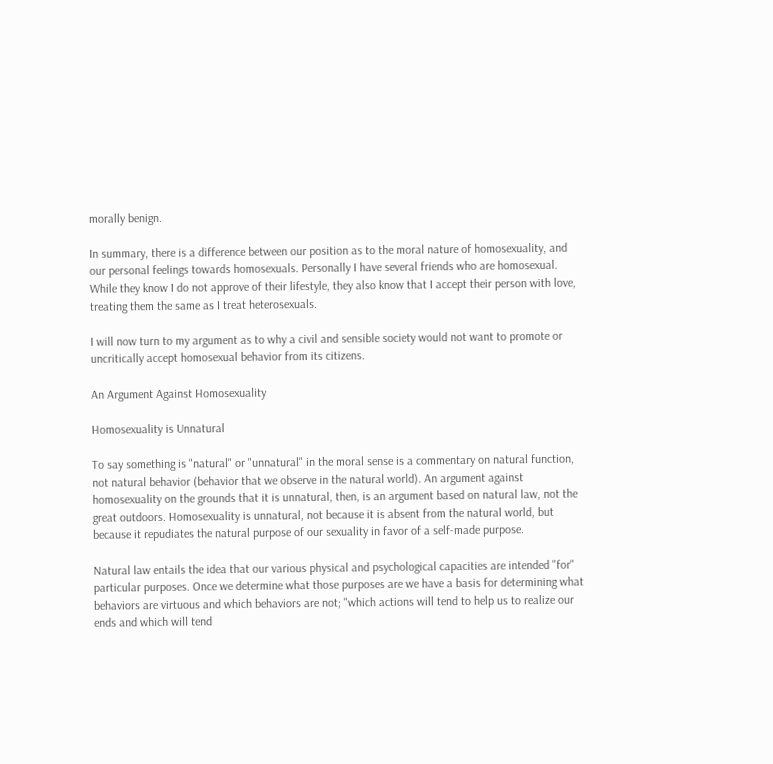morally benign.

In summary, there is a difference between our position as to the moral nature of homosexuality, and our personal feelings towards homosexuals. Personally I have several friends who are homosexual. While they know I do not approve of their lifestyle, they also know that I accept their person with love, treating them the same as I treat heterosexuals.

I will now turn to my argument as to why a civil and sensible society would not want to promote or uncritically accept homosexual behavior from its citizens.

An Argument Against Homosexuality

Homosexuality is Unnatural

To say something is "natural" or "unnatural" in the moral sense is a commentary on natural function, not natural behavior (behavior that we observe in the natural world). An argument against homosexuality on the grounds that it is unnatural, then, is an argument based on natural law, not the great outdoors. Homosexuality is unnatural, not because it is absent from the natural world, but because it repudiates the natural purpose of our sexuality in favor of a self-made purpose.

Natural law entails the idea that our various physical and psychological capacities are intended "for" particular purposes. Once we determine what those purposes are we have a basis for determining what behaviors are virtuous and which behaviors are not; "which actions will tend to help us to realize our ends and which will tend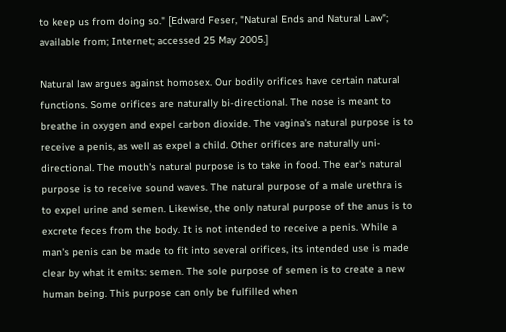to keep us from doing so." [Edward Feser, "Natural Ends and Natural Law"; available from; Internet; accessed 25 May 2005.]

Natural law argues against homosex. Our bodily orifices have certain natural functions. Some orifices are naturally bi-directional. The nose is meant to breathe in oxygen and expel carbon dioxide. The vagina's natural purpose is to receive a penis, as well as expel a child. Other orifices are naturally uni-directional. The mouth's natural purpose is to take in food. The ear's natural purpose is to receive sound waves. The natural purpose of a male urethra is to expel urine and semen. Likewise, the only natural purpose of the anus is to excrete feces from the body. It is not intended to receive a penis. While a man's penis can be made to fit into several orifices, its intended use is made clear by what it emits: semen. The sole purpose of semen is to create a new human being. This purpose can only be fulfilled when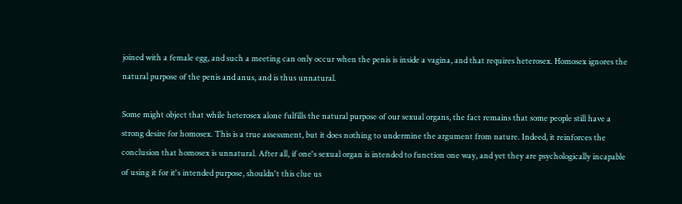joined with a female egg, and such a meeting can only occur when the penis is inside a vagina, and that requires heterosex. Homosex ignores the natural purpose of the penis and anus, and is thus unnatural.

Some might object that while heterosex alone fulfills the natural purpose of our sexual organs, the fact remains that some people still have a strong desire for homosex. This is a true assessment, but it does nothing to undermine the argument from nature. Indeed, it reinforces the conclusion that homosex is unnatural. After all, if one's sexual organ is intended to function one way, and yet they are psychologically incapable of using it for it's intended purpose, shouldn't this clue us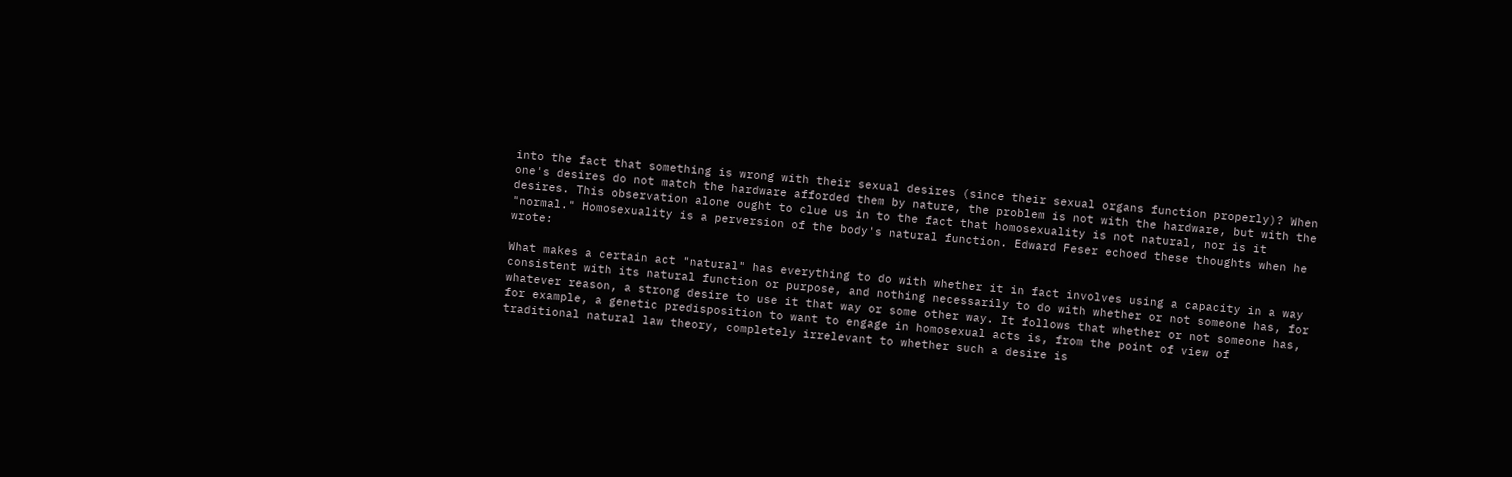into the fact that something is wrong with their sexual desires (since their sexual organs function properly)? When one's desires do not match the hardware afforded them by nature, the problem is not with the hardware, but with the desires. This observation alone ought to clue us in to the fact that homosexuality is not natural, nor is it "normal." Homosexuality is a perversion of the body's natural function. Edward Feser echoed these thoughts when he wrote:

What makes a certain act "natural" has everything to do with whether it in fact involves using a capacity in a way consistent with its natural function or purpose, and nothing necessarily to do with whether or not someone has, for whatever reason, a strong desire to use it that way or some other way. It follows that whether or not someone has, for example, a genetic predisposition to want to engage in homosexual acts is, from the point of view of traditional natural law theory, completely irrelevant to whether such a desire is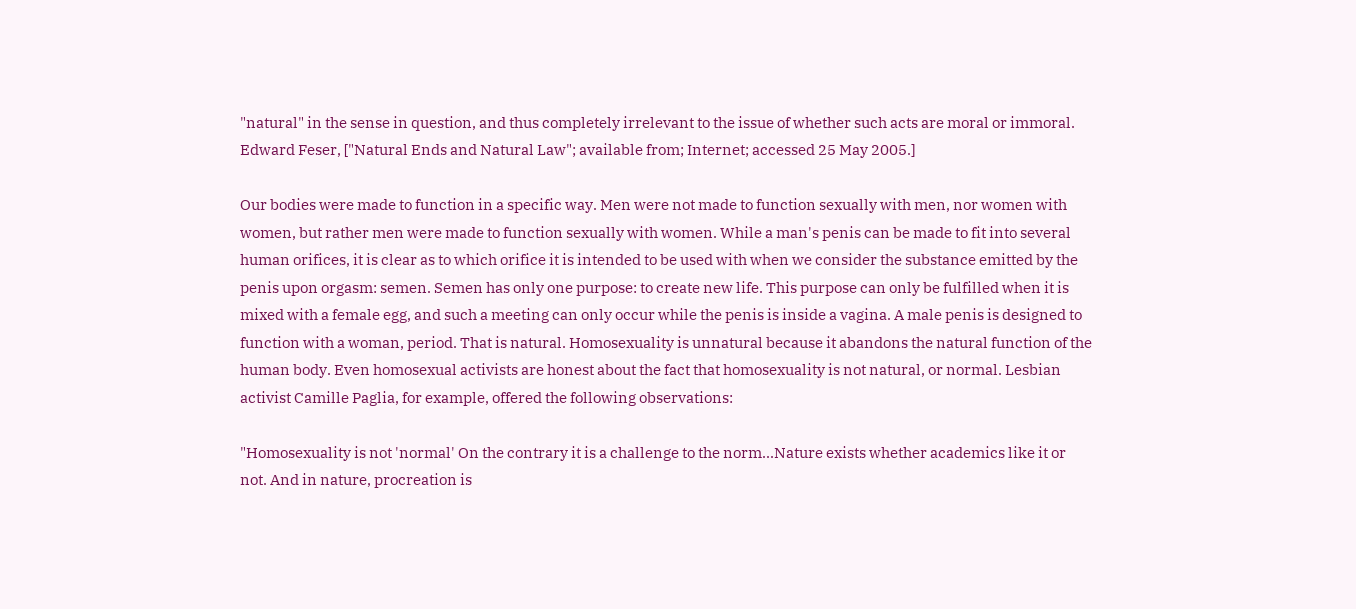"natural" in the sense in question, and thus completely irrelevant to the issue of whether such acts are moral or immoral. Edward Feser, ["Natural Ends and Natural Law"; available from; Internet; accessed 25 May 2005.]

Our bodies were made to function in a specific way. Men were not made to function sexually with men, nor women with women, but rather men were made to function sexually with women. While a man's penis can be made to fit into several human orifices, it is clear as to which orifice it is intended to be used with when we consider the substance emitted by the penis upon orgasm: semen. Semen has only one purpose: to create new life. This purpose can only be fulfilled when it is mixed with a female egg, and such a meeting can only occur while the penis is inside a vagina. A male penis is designed to function with a woman, period. That is natural. Homosexuality is unnatural because it abandons the natural function of the human body. Even homosexual activists are honest about the fact that homosexuality is not natural, or normal. Lesbian activist Camille Paglia, for example, offered the following observations:

"Homosexuality is not 'normal' On the contrary it is a challenge to the norm...Nature exists whether academics like it or not. And in nature, procreation is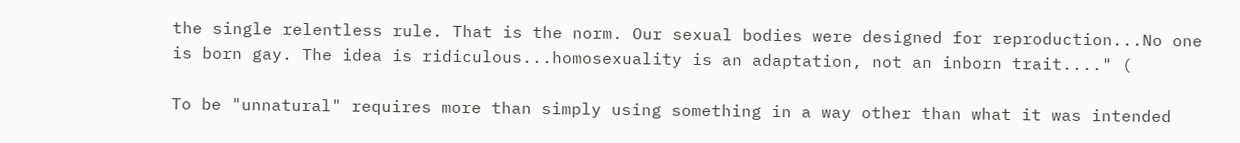the single relentless rule. That is the norm. Our sexual bodies were designed for reproduction...No one is born gay. The idea is ridiculous...homosexuality is an adaptation, not an inborn trait...." (

To be "unnatural" requires more than simply using something in a way other than what it was intended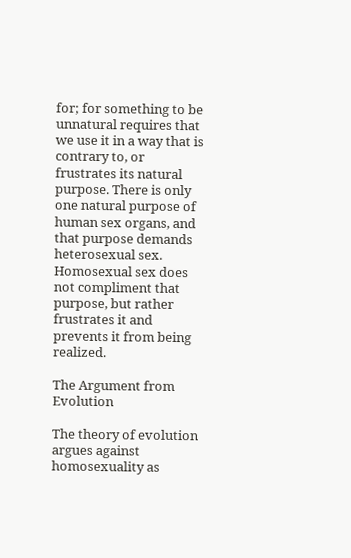for; for something to be unnatural requires that we use it in a way that is contrary to, or frustrates its natural purpose. There is only one natural purpose of human sex organs, and that purpose demands heterosexual sex. Homosexual sex does not compliment that purpose, but rather frustrates it and prevents it from being realized.

The Argument from Evolution

The theory of evolution argues against homosexuality as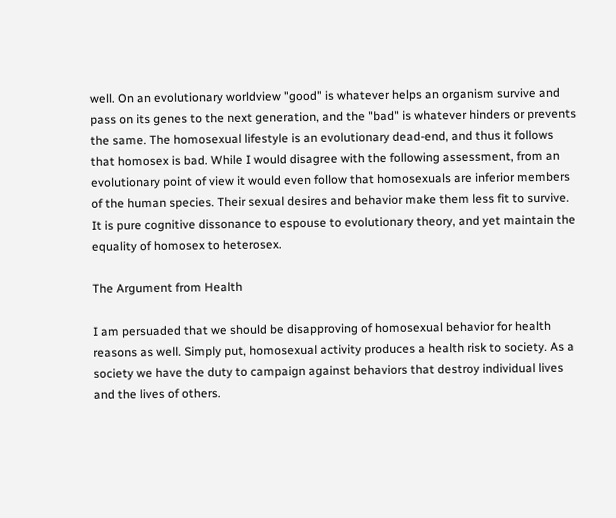well. On an evolutionary worldview "good" is whatever helps an organism survive and pass on its genes to the next generation, and the "bad" is whatever hinders or prevents the same. The homosexual lifestyle is an evolutionary dead-end, and thus it follows that homosex is bad. While I would disagree with the following assessment, from an evolutionary point of view it would even follow that homosexuals are inferior members of the human species. Their sexual desires and behavior make them less fit to survive. It is pure cognitive dissonance to espouse to evolutionary theory, and yet maintain the equality of homosex to heterosex.

The Argument from Health

I am persuaded that we should be disapproving of homosexual behavior for health reasons as well. Simply put, homosexual activity produces a health risk to society. As a society we have the duty to campaign against behaviors that destroy individual lives and the lives of others.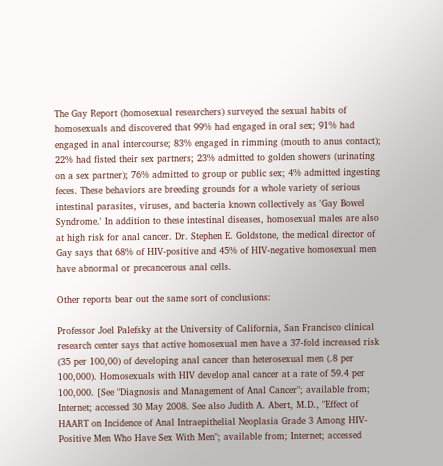The Gay Report (homosexual researchers) surveyed the sexual habits of homosexuals and discovered that 99% had engaged in oral sex; 91% had engaged in anal intercourse; 83% engaged in rimming (mouth to anus contact); 22% had fisted their sex partners; 23% admitted to golden showers (urinating on a sex partner); 76% admitted to group or public sex; 4% admitted ingesting feces. These behaviors are breeding grounds for a whole variety of serious intestinal parasites, viruses, and bacteria known collectively as 'Gay Bowel Syndrome.' In addition to these intestinal diseases, homosexual males are also at high risk for anal cancer. Dr. Stephen E. Goldstone, the medical director of Gay says that 68% of HIV-positive and 45% of HIV-negative homosexual men have abnormal or precancerous anal cells.

Other reports bear out the same sort of conclusions:

Professor Joel Palefsky at the University of California, San Francisco clinical research center says that active homosexual men have a 37-fold increased risk (35 per 100,00) of developing anal cancer than heterosexual men (.8 per 100,000). Homosexuals with HIV develop anal cancer at a rate of 59.4 per 100,000. [See "Diagnosis and Management of Anal Cancer"; available from; Internet; accessed 30 May 2008. See also Judith A. Abert, M.D., "Effect of HAART on Incidence of Anal Intraepithelial Neoplasia Grade 3 Among HIV-Positive Men Who Have Sex With Men"; available from; Internet; accessed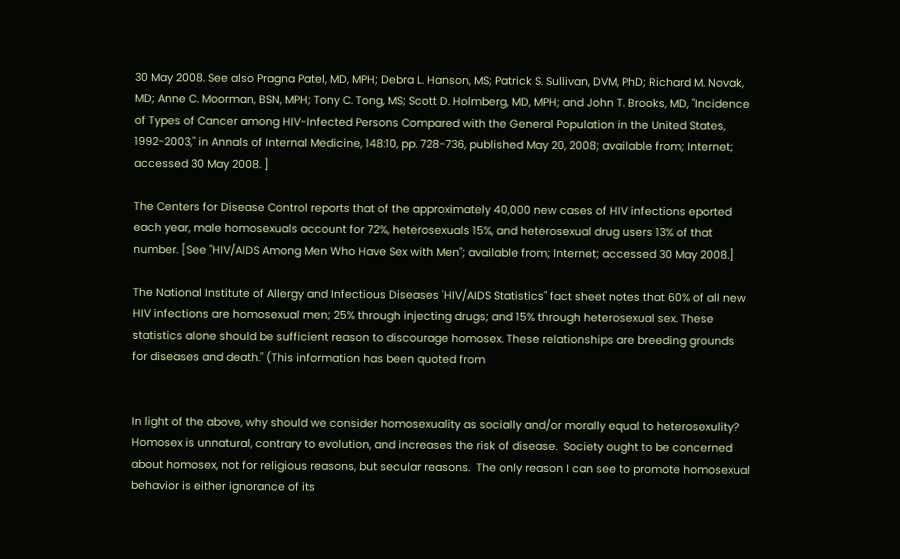30 May 2008. See also Pragna Patel, MD, MPH; Debra L. Hanson, MS; Patrick S. Sullivan, DVM, PhD; Richard M. Novak, MD; Anne C. Moorman, BSN, MPH; Tony C. Tong, MS; Scott D. Holmberg, MD, MPH; and John T. Brooks, MD, "Incidence of Types of Cancer among HIV-Infected Persons Compared with the General Population in the United States, 1992-2003," in Annals of Internal Medicine, 148:10, pp. 728-736, published May 20, 2008; available from; Internet; accessed 30 May 2008. ]

The Centers for Disease Control reports that of the approximately 40,000 new cases of HIV infections eported each year, male homosexuals account for 72%, heterosexuals 15%, and heterosexual drug users 13% of that number. [See "HIV/AIDS Among Men Who Have Sex with Men"; available from; Internet; accessed 30 May 2008.]

The National Institute of Allergy and Infectious Diseases 'HIV/AIDS Statistics" fact sheet notes that 60% of all new HIV infections are homosexual men; 25% through injecting drugs; and 15% through heterosexual sex. These statistics alone should be sufficient reason to discourage homosex. These relationships are breeding grounds for diseases and death." (This information has been quoted from


In light of the above, why should we consider homosexuality as socially and/or morally equal to heterosexulity?  Homosex is unnatural, contrary to evolution, and increases the risk of disease.  Society ought to be concerned about homosex, not for religious reasons, but secular reasons.  The only reason I can see to promote homosexual behavior is either ignorance of its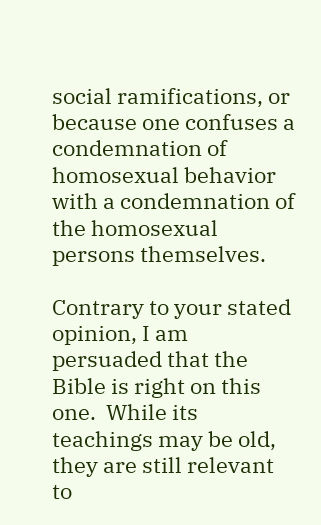social ramifications, or because one confuses a condemnation of homosexual behavior with a condemnation of the homosexual persons themselves.

Contrary to your stated opinion, I am persuaded that the Bible is right on this one.  While its teachings may be old, they are still relevant to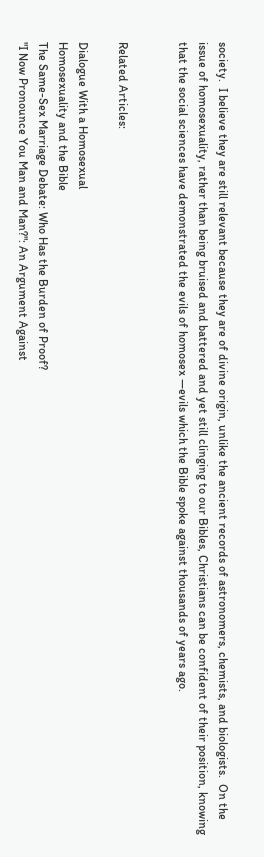society.  I believe they are still relevant because they are of divine origin, unlike the ancient records of astronomers, chemists, and biologists.  On the issue of homosexuality, rather than being bruised and battered and yet still clinging to our Bibles, Christians can be confident of their position, knowing that the social sciences have demonstrated the evils of homosex —evils which the Bible spoke against thousands of years ago.


Related Articles:

Dialogue With a Homosexual
Homosexuality and the Bible
The Same-Sex Marriage Debate: Who Has the Burden of Proof?
"I Now Pronounce You Man and Man?": An Argument Against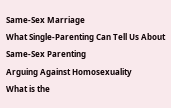Same-Sex Marriage
What Single-Parenting Can Tell Us About Same-Sex Parenting
Arguing Against Homosexuality
What is the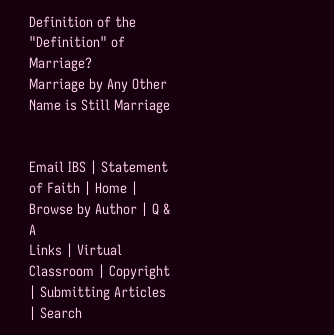Definition of the "Definition" of Marriage?
Marriage by Any Other Name is Still Marriage


Email IBS | Statement of Faith | Home | Browse by Author | Q & A
Links | Virtual Classroom | Copyright | Submitting Articles | Search